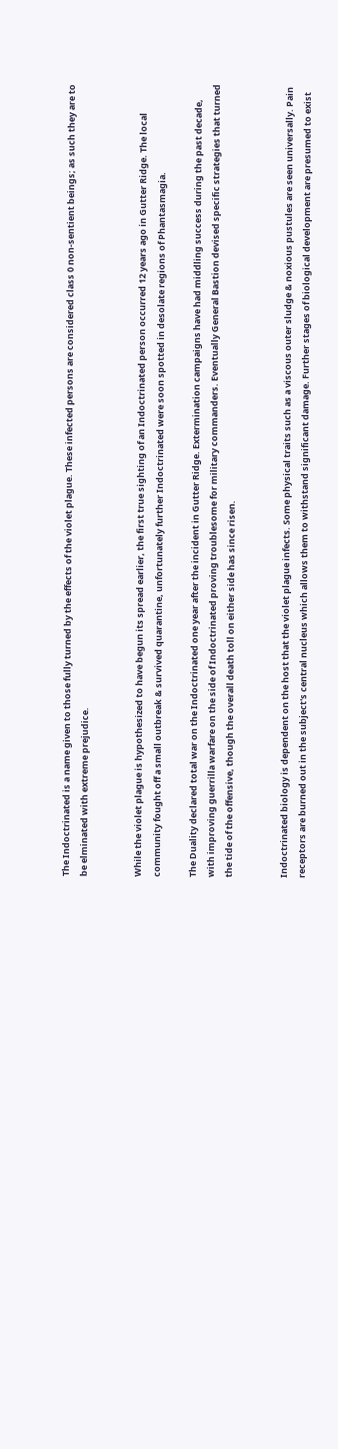The Indoctrinated is a name given to those fully turned by the effects of the violet plague. These infected persons are considered class 0 non-sentient beings; as such they are to be elminated with extreme prejudice.


While the violet plague is hypothesized to have begun its spread earlier, the first true sighting of an Indoctrinated person occurred 12 years ago in Gutter Ridge. The local community fought off a small outbreak & survived quarantine, unfortunately further Indoctrinated were soon spotted in desolate regions of Phantasmagia.

The Duality declared total war on the Indoctrinated one year after the incident in Gutter Ridge. Extermination campaigns have had middling success during the past decade, with improving guerrilla warfare on the side of Indoctrinated proving troublesome for military commanders. Eventually General Bastion devised specific strategies that turned the tide of the offensive, though the overall death toll on either side has since risen.


Indoctrinated biology is dependent on the host that the violet plague infects. Some physical traits such as a viscous outer sludge & noxious pustules are seen universally. Pain receptors are burned out in the subject's central nucleus which allows them to withstand significant damage. Further stages of biological development are presumed to exist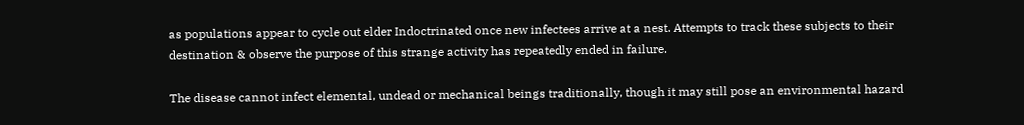as populations appear to cycle out elder Indoctrinated once new infectees arrive at a nest. Attempts to track these subjects to their destination & observe the purpose of this strange activity has repeatedly ended in failure.

The disease cannot infect elemental, undead or mechanical beings traditionally, though it may still pose an environmental hazard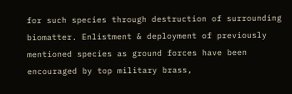for such species through destruction of surrounding biomatter. Enlistment & deployment of previously mentioned species as ground forces have been encouraged by top military brass,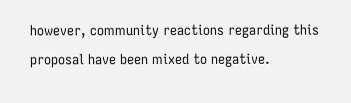however, community reactions regarding this proposal have been mixed to negative.